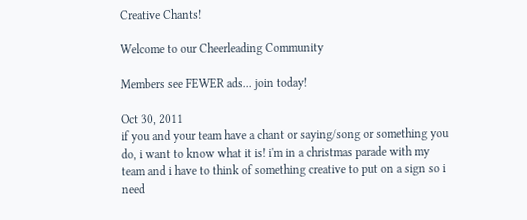Creative Chants!

Welcome to our Cheerleading Community

Members see FEWER ads... join today!

Oct 30, 2011
if you and your team have a chant or saying/song or something you do, i want to know what it is! i'm in a christmas parade with my team and i have to think of something creative to put on a sign so i need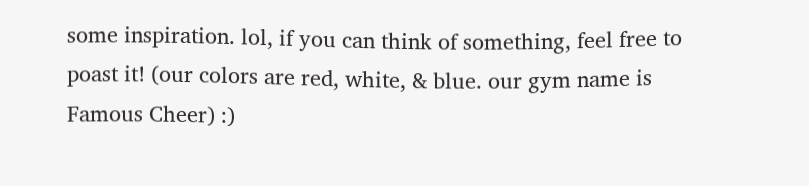some inspiration. lol, if you can think of something, feel free to poast it! (our colors are red, white, & blue. our gym name is Famous Cheer) :)